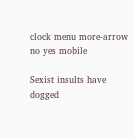clock menu more-arrow no yes mobile

Sexist insults have dogged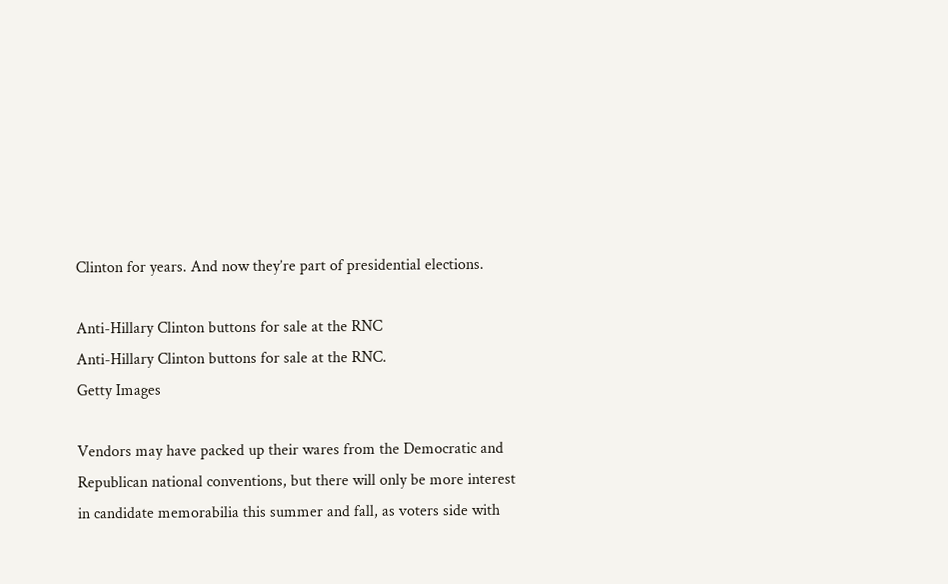Clinton for years. And now they’re part of presidential elections.

Anti-Hillary Clinton buttons for sale at the RNC
Anti-Hillary Clinton buttons for sale at the RNC.
Getty Images

Vendors may have packed up their wares from the Democratic and Republican national conventions, but there will only be more interest in candidate memorabilia this summer and fall, as voters side with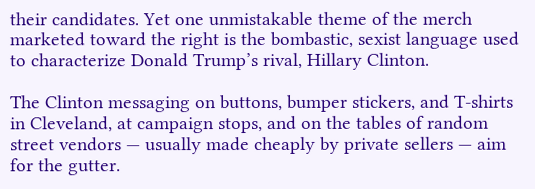their candidates. Yet one unmistakable theme of the merch marketed toward the right is the bombastic, sexist language used to characterize Donald Trump’s rival, Hillary Clinton.

The Clinton messaging on buttons, bumper stickers, and T-shirts in Cleveland, at campaign stops, and on the tables of random street vendors — usually made cheaply by private sellers — aim for the gutter.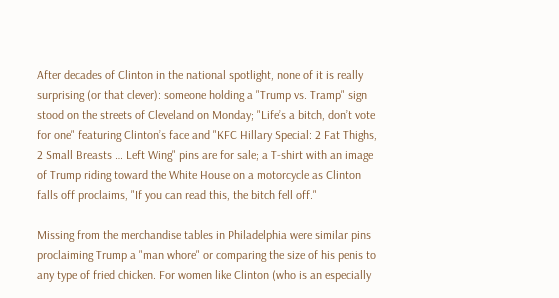After decades of Clinton in the national spotlight, none of it is really surprising (or that clever): someone holding a "Trump vs. Tramp" sign stood on the streets of Cleveland on Monday; "Life’s a bitch, don’t vote for one" featuring Clinton’s face and "KFC Hillary Special: 2 Fat Thighs, 2 Small Breasts … Left Wing" pins are for sale; a T-shirt with an image of Trump riding toward the White House on a motorcycle as Clinton falls off proclaims, "If you can read this, the bitch fell off."

Missing from the merchandise tables in Philadelphia were similar pins proclaiming Trump a "man whore" or comparing the size of his penis to any type of fried chicken. For women like Clinton (who is an especially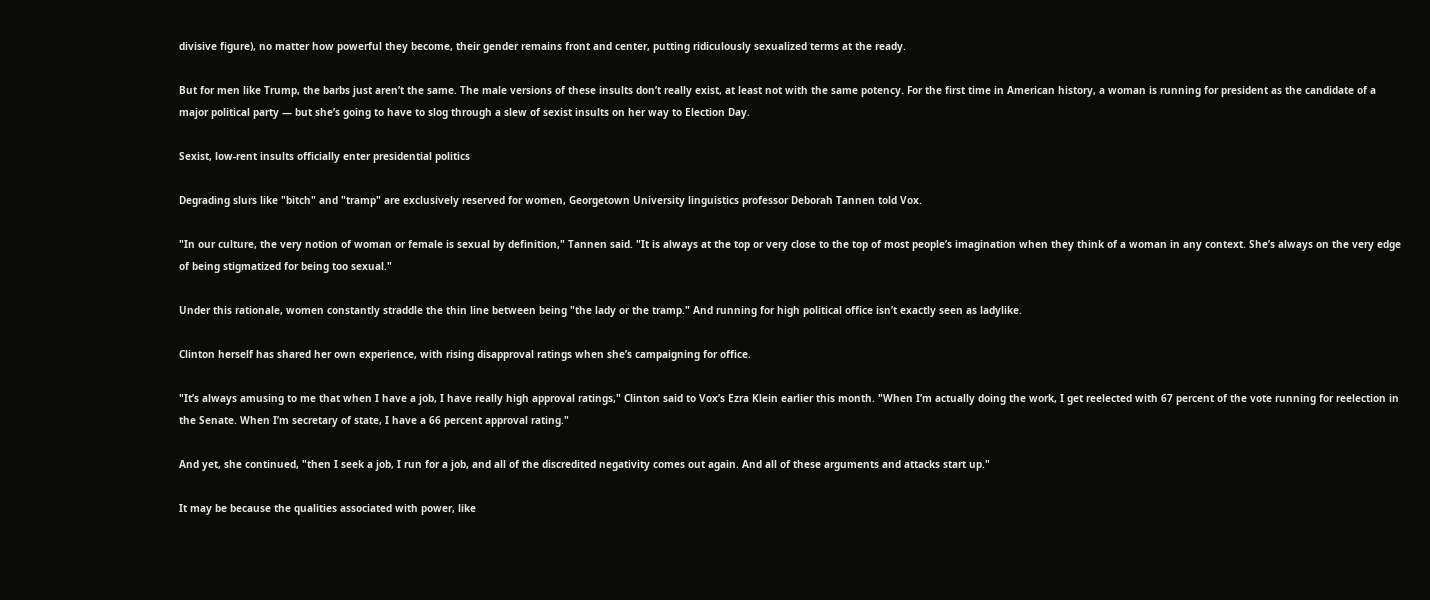divisive figure), no matter how powerful they become, their gender remains front and center, putting ridiculously sexualized terms at the ready.

But for men like Trump, the barbs just aren’t the same. The male versions of these insults don’t really exist, at least not with the same potency. For the first time in American history, a woman is running for president as the candidate of a major political party — but she’s going to have to slog through a slew of sexist insults on her way to Election Day.

Sexist, low-rent insults officially enter presidential politics

Degrading slurs like "bitch" and "tramp" are exclusively reserved for women, Georgetown University linguistics professor Deborah Tannen told Vox.

"In our culture, the very notion of woman or female is sexual by definition," Tannen said. "It is always at the top or very close to the top of most people’s imagination when they think of a woman in any context. She’s always on the very edge of being stigmatized for being too sexual."

Under this rationale, women constantly straddle the thin line between being "the lady or the tramp." And running for high political office isn’t exactly seen as ladylike.

Clinton herself has shared her own experience, with rising disapproval ratings when she’s campaigning for office.

"It’s always amusing to me that when I have a job, I have really high approval ratings," Clinton said to Vox’s Ezra Klein earlier this month. "When I’m actually doing the work, I get reelected with 67 percent of the vote running for reelection in the Senate. When I’m secretary of state, I have a 66 percent approval rating."

And yet, she continued, "then I seek a job, I run for a job, and all of the discredited negativity comes out again. And all of these arguments and attacks start up."

It may be because the qualities associated with power, like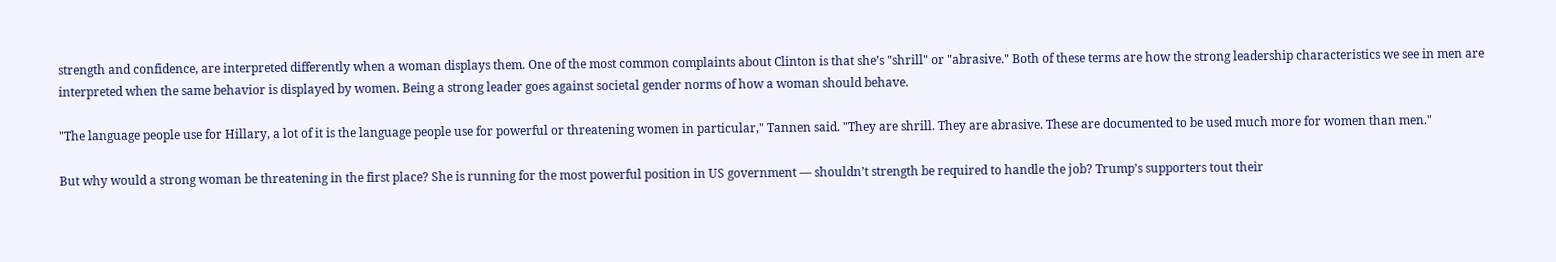strength and confidence, are interpreted differently when a woman displays them. One of the most common complaints about Clinton is that she’s "shrill" or "abrasive." Both of these terms are how the strong leadership characteristics we see in men are interpreted when the same behavior is displayed by women. Being a strong leader goes against societal gender norms of how a woman should behave.

"The language people use for Hillary, a lot of it is the language people use for powerful or threatening women in particular," Tannen said. "They are shrill. They are abrasive. These are documented to be used much more for women than men."

But why would a strong woman be threatening in the first place? She is running for the most powerful position in US government — shouldn’t strength be required to handle the job? Trump’s supporters tout their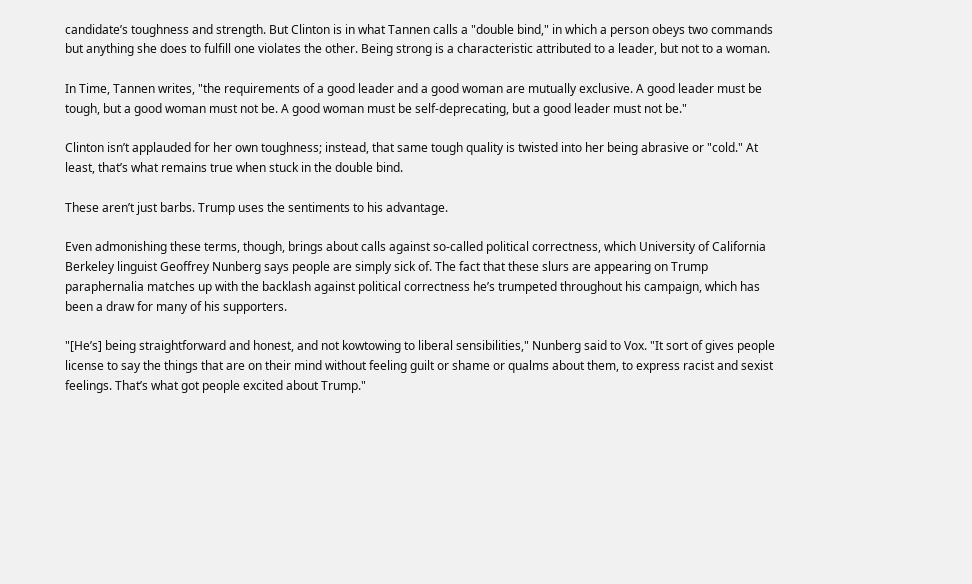candidate’s toughness and strength. But Clinton is in what Tannen calls a "double bind," in which a person obeys two commands but anything she does to fulfill one violates the other. Being strong is a characteristic attributed to a leader, but not to a woman.

In Time, Tannen writes, "the requirements of a good leader and a good woman are mutually exclusive. A good leader must be tough, but a good woman must not be. A good woman must be self-deprecating, but a good leader must not be."

Clinton isn’t applauded for her own toughness; instead, that same tough quality is twisted into her being abrasive or "cold." At least, that’s what remains true when stuck in the double bind.

These aren’t just barbs. Trump uses the sentiments to his advantage.

Even admonishing these terms, though, brings about calls against so-called political correctness, which University of California Berkeley linguist Geoffrey Nunberg says people are simply sick of. The fact that these slurs are appearing on Trump paraphernalia matches up with the backlash against political correctness he’s trumpeted throughout his campaign, which has been a draw for many of his supporters.

"[He’s] being straightforward and honest, and not kowtowing to liberal sensibilities," Nunberg said to Vox. "It sort of gives people license to say the things that are on their mind without feeling guilt or shame or qualms about them, to express racist and sexist feelings. That’s what got people excited about Trump."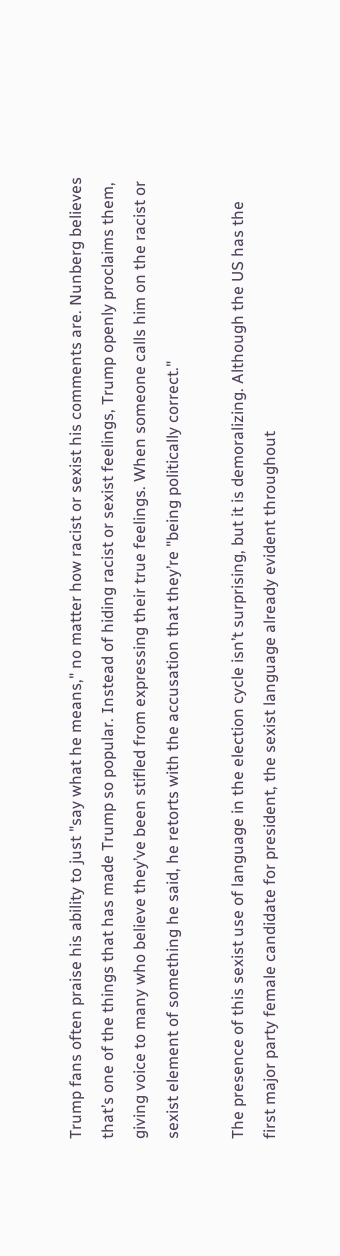Trump fans often praise his ability to just "say what he means," no matter how racist or sexist his comments are. Nunberg believes that’s one of the things that has made Trump so popular. Instead of hiding racist or sexist feelings, Trump openly proclaims them, giving voice to many who believe they’ve been stifled from expressing their true feelings. When someone calls him on the racist or sexist element of something he said, he retorts with the accusation that they’re "being politically correct."

The presence of this sexist use of language in the election cycle isn’t surprising, but it is demoralizing. Although the US has the first major party female candidate for president, the sexist language already evident throughout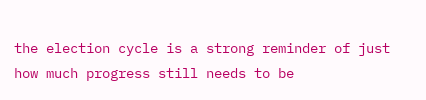the election cycle is a strong reminder of just how much progress still needs to be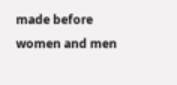made before women and men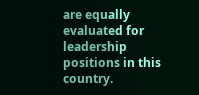are equally evaluated for leadership positions in this country.